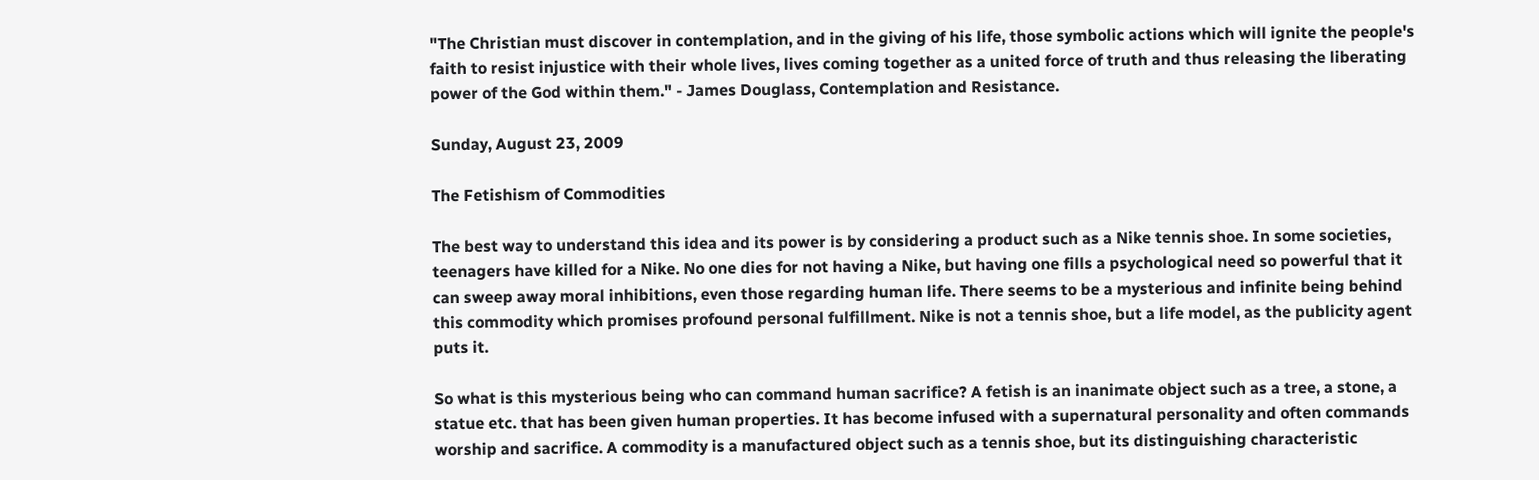"The Christian must discover in contemplation, and in the giving of his life, those symbolic actions which will ignite the people's faith to resist injustice with their whole lives, lives coming together as a united force of truth and thus releasing the liberating power of the God within them." - James Douglass, Contemplation and Resistance.

Sunday, August 23, 2009

The Fetishism of Commodities

The best way to understand this idea and its power is by considering a product such as a Nike tennis shoe. In some societies, teenagers have killed for a Nike. No one dies for not having a Nike, but having one fills a psychological need so powerful that it can sweep away moral inhibitions, even those regarding human life. There seems to be a mysterious and infinite being behind this commodity which promises profound personal fulfillment. Nike is not a tennis shoe, but a life model, as the publicity agent puts it.

So what is this mysterious being who can command human sacrifice? A fetish is an inanimate object such as a tree, a stone, a statue etc. that has been given human properties. It has become infused with a supernatural personality and often commands worship and sacrifice. A commodity is a manufactured object such as a tennis shoe, but its distinguishing characteristic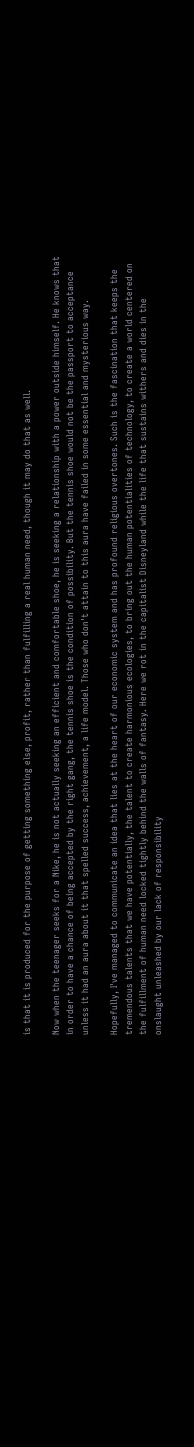is that it is produced for the purpose of getting something else, profit, rather than fulfilling a real human need, though it may do that as well.

Now when the teenager seeks for a Nike, he is not actually seeking an efficient and comfortable shoe, he is seeking a relationship with a power outside himself. He knows that in order to have a chance of being accepted by the right gang, the tennis shoe is the condition of possibility. But the tennis shoe would not be the passport to acceptance unless it had an aura about it that spelled success, achievement, a life model. Those who don't attain to this aura have failed in some essential and mysterious way.

Hopefully, I've managed to communicate an idea that lies at the heart of our economic system and has profound religious overtones. Such is the fascination that keeps the tremendous talents that we have potentially, the talent to create harmonious ecologies, to bring out the human potentialities of technology, to create a world centered on the fulfillment of human need locked tightly behind the walls of fantasy. Here we rot in the capitalist Disneyland while the life that sustains withers and dies in the onslaught unleashed by our lack of responsibility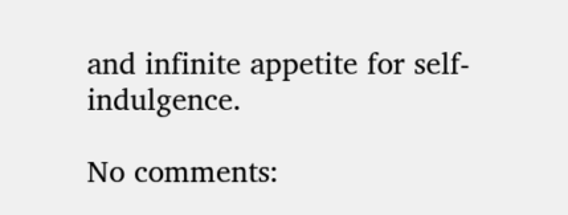and infinite appetite for self-indulgence.

No comments: